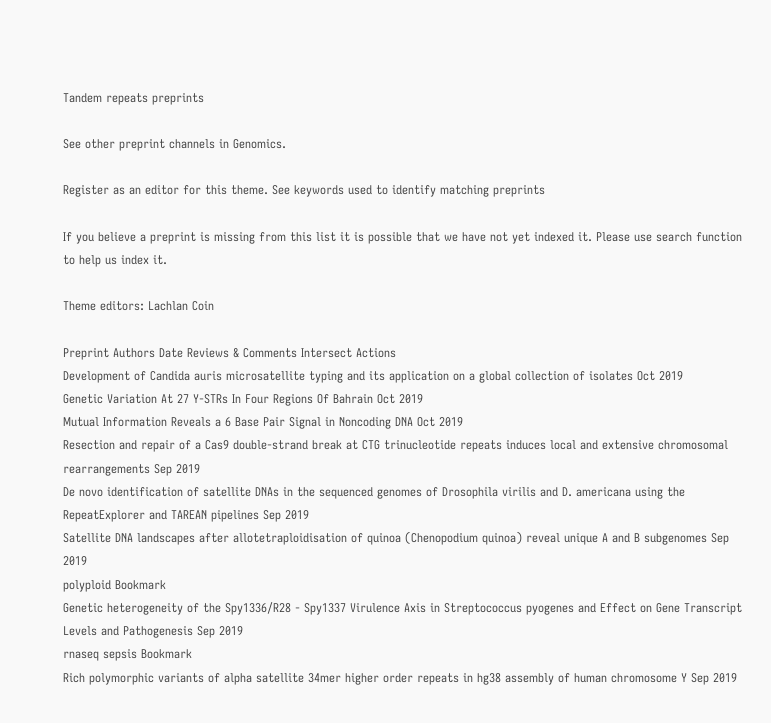Tandem repeats preprints

See other preprint channels in Genomics.

Register as an editor for this theme. See keywords used to identify matching preprints

If you believe a preprint is missing from this list it is possible that we have not yet indexed it. Please use search function to help us index it.

Theme editors: Lachlan Coin

Preprint Authors Date Reviews & Comments Intersect Actions
Development of Candida auris microsatellite typing and its application on a global collection of isolates Oct 2019
Genetic Variation At 27 Y-STRs In Four Regions Of Bahrain Oct 2019
Mutual Information Reveals a 6 Base Pair Signal in Noncoding DNA Oct 2019
Resection and repair of a Cas9 double-strand break at CTG trinucleotide repeats induces local and extensive chromosomal rearrangements Sep 2019
De novo identification of satellite DNAs in the sequenced genomes of Drosophila virilis and D. americana using the RepeatExplorer and TAREAN pipelines Sep 2019
Satellite DNA landscapes after allotetraploidisation of quinoa (Chenopodium quinoa) reveal unique A and B subgenomes Sep 2019
polyploid Bookmark
Genetic heterogeneity of the Spy1336/R28 - Spy1337 Virulence Axis in Streptococcus pyogenes and Effect on Gene Transcript Levels and Pathogenesis Sep 2019
rnaseq sepsis Bookmark
Rich polymorphic variants of alpha satellite 34mer higher order repeats in hg38 assembly of human chromosome Y Sep 2019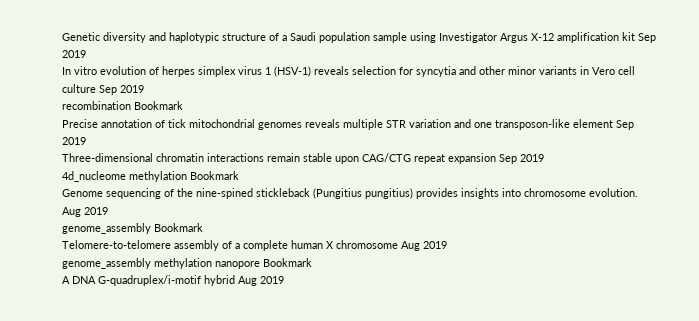Genetic diversity and haplotypic structure of a Saudi population sample using Investigator Argus X-12 amplification kit Sep 2019
In vitro evolution of herpes simplex virus 1 (HSV-1) reveals selection for syncytia and other minor variants in Vero cell culture Sep 2019
recombination Bookmark
Precise annotation of tick mitochondrial genomes reveals multiple STR variation and one transposon-like element Sep 2019
Three-dimensional chromatin interactions remain stable upon CAG/CTG repeat expansion Sep 2019
4d_nucleome methylation Bookmark
Genome sequencing of the nine-spined stickleback (Pungitius pungitius) provides insights into chromosome evolution. Aug 2019
genome_assembly Bookmark
Telomere-to-telomere assembly of a complete human X chromosome Aug 2019
genome_assembly methylation nanopore Bookmark
A DNA G-quadruplex/i-motif hybrid Aug 2019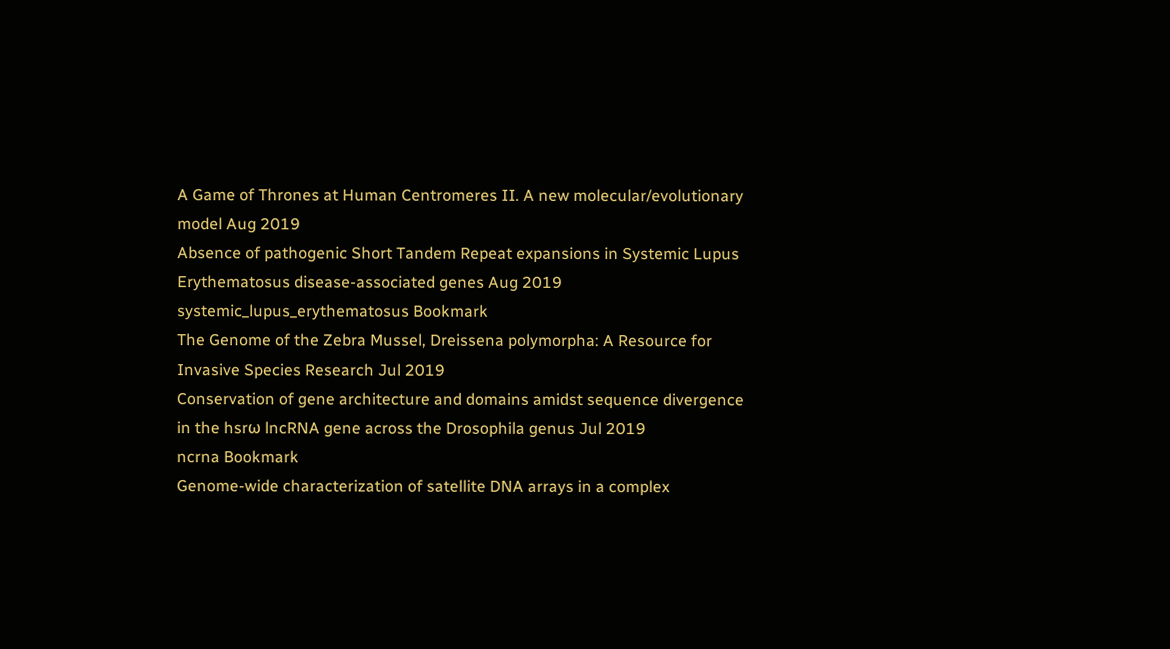A Game of Thrones at Human Centromeres II. A new molecular/evolutionary model Aug 2019
Absence of pathogenic Short Tandem Repeat expansions in Systemic Lupus Erythematosus disease-associated genes Aug 2019
systemic_lupus_erythematosus Bookmark
The Genome of the Zebra Mussel, Dreissena polymorpha: A Resource for Invasive Species Research Jul 2019
Conservation of gene architecture and domains amidst sequence divergence in the hsrω lncRNA gene across the Drosophila genus Jul 2019
ncrna Bookmark
Genome-wide characterization of satellite DNA arrays in a complex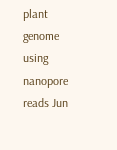plant genome using nanopore reads Jun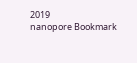2019
nanopore Bookmark